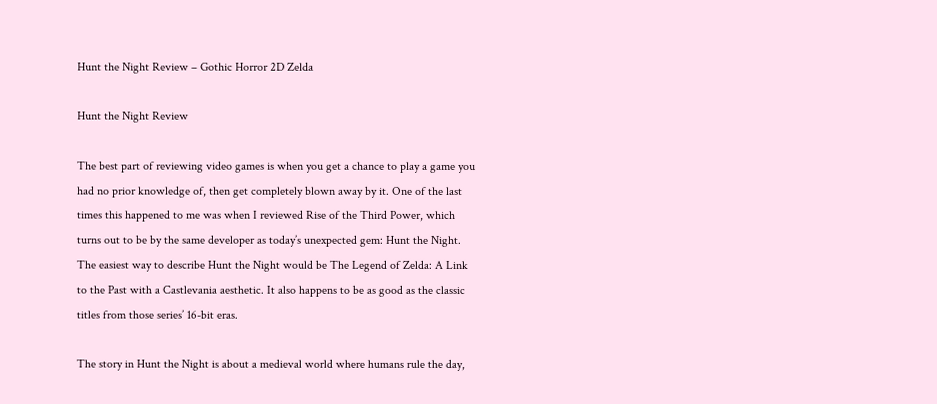Hunt the Night Review – Gothic Horror 2D Zelda

Hunt the Night Review

The best part of reviewing video games is when you get a chance to play a game you had no prior knowledge of, then get completely blown away by it. One of the last times this happened to me was when I reviewed Rise of the Third Power, which turns out to be by the same developer as today’s unexpected gem: Hunt the Night. The easiest way to describe Hunt the Night would be The Legend of Zelda: A Link to the Past with a Castlevania aesthetic. It also happens to be as good as the classic titles from those series’ 16-bit eras.

The story in Hunt the Night is about a medieval world where humans rule the day,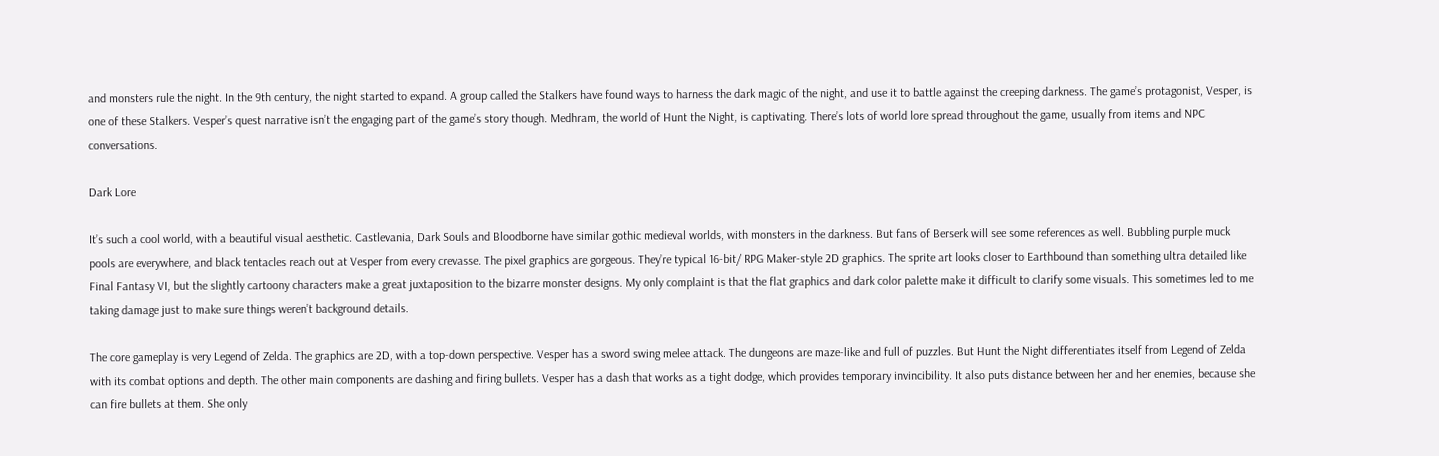and monsters rule the night. In the 9th century, the night started to expand. A group called the Stalkers have found ways to harness the dark magic of the night, and use it to battle against the creeping darkness. The game’s protagonist, Vesper, is one of these Stalkers. Vesper’s quest narrative isn’t the engaging part of the game’s story though. Medhram, the world of Hunt the Night, is captivating. There’s lots of world lore spread throughout the game, usually from items and NPC conversations.

Dark Lore

It’s such a cool world, with a beautiful visual aesthetic. Castlevania, Dark Souls and Bloodborne have similar gothic medieval worlds, with monsters in the darkness. But fans of Berserk will see some references as well. Bubbling purple muck pools are everywhere, and black tentacles reach out at Vesper from every crevasse. The pixel graphics are gorgeous. They’re typical 16-bit/ RPG Maker-style 2D graphics. The sprite art looks closer to Earthbound than something ultra detailed like Final Fantasy VI, but the slightly cartoony characters make a great juxtaposition to the bizarre monster designs. My only complaint is that the flat graphics and dark color palette make it difficult to clarify some visuals. This sometimes led to me taking damage just to make sure things weren’t background details.

The core gameplay is very Legend of Zelda. The graphics are 2D, with a top-down perspective. Vesper has a sword swing melee attack. The dungeons are maze-like and full of puzzles. But Hunt the Night differentiates itself from Legend of Zelda with its combat options and depth. The other main components are dashing and firing bullets. Vesper has a dash that works as a tight dodge, which provides temporary invincibility. It also puts distance between her and her enemies, because she can fire bullets at them. She only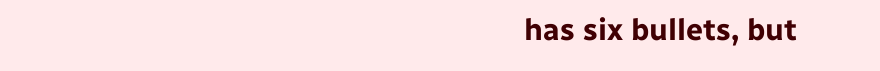has six bullets, but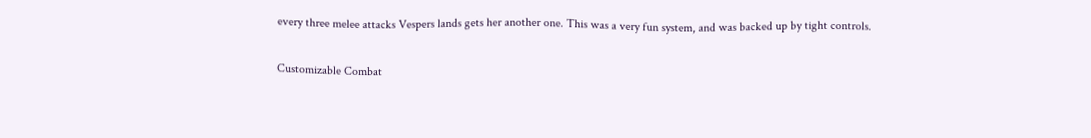every three melee attacks Vespers lands gets her another one. This was a very fun system, and was backed up by tight controls.

Customizable Combat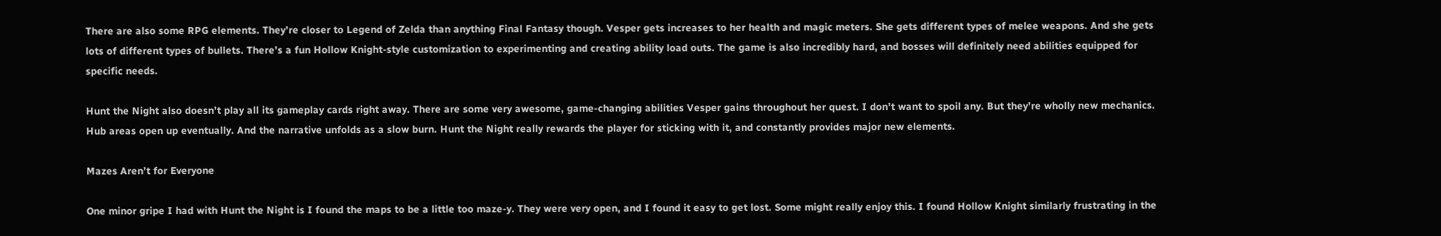There are also some RPG elements. They’re closer to Legend of Zelda than anything Final Fantasy though. Vesper gets increases to her health and magic meters. She gets different types of melee weapons. And she gets lots of different types of bullets. There’s a fun Hollow Knight-style customization to experimenting and creating ability load outs. The game is also incredibly hard, and bosses will definitely need abilities equipped for specific needs.

Hunt the Night also doesn’t play all its gameplay cards right away. There are some very awesome, game-changing abilities Vesper gains throughout her quest. I don’t want to spoil any. But they’re wholly new mechanics. Hub areas open up eventually. And the narrative unfolds as a slow burn. Hunt the Night really rewards the player for sticking with it, and constantly provides major new elements.

Mazes Aren’t for Everyone

One minor gripe I had with Hunt the Night is I found the maps to be a little too maze-y. They were very open, and I found it easy to get lost. Some might really enjoy this. I found Hollow Knight similarly frustrating in the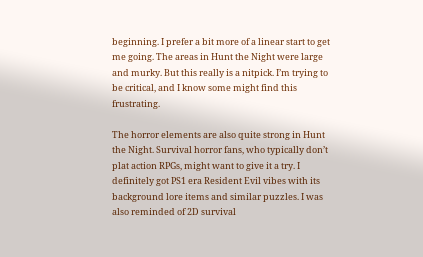beginning. I prefer a bit more of a linear start to get me going. The areas in Hunt the Night were large and murky. But this really is a nitpick. I’m trying to be critical, and I know some might find this frustrating.

The horror elements are also quite strong in Hunt the Night. Survival horror fans, who typically don’t plat action RPGs, might want to give it a try. I definitely got PS1 era Resident Evil vibes with its background lore items and similar puzzles. I was also reminded of 2D survival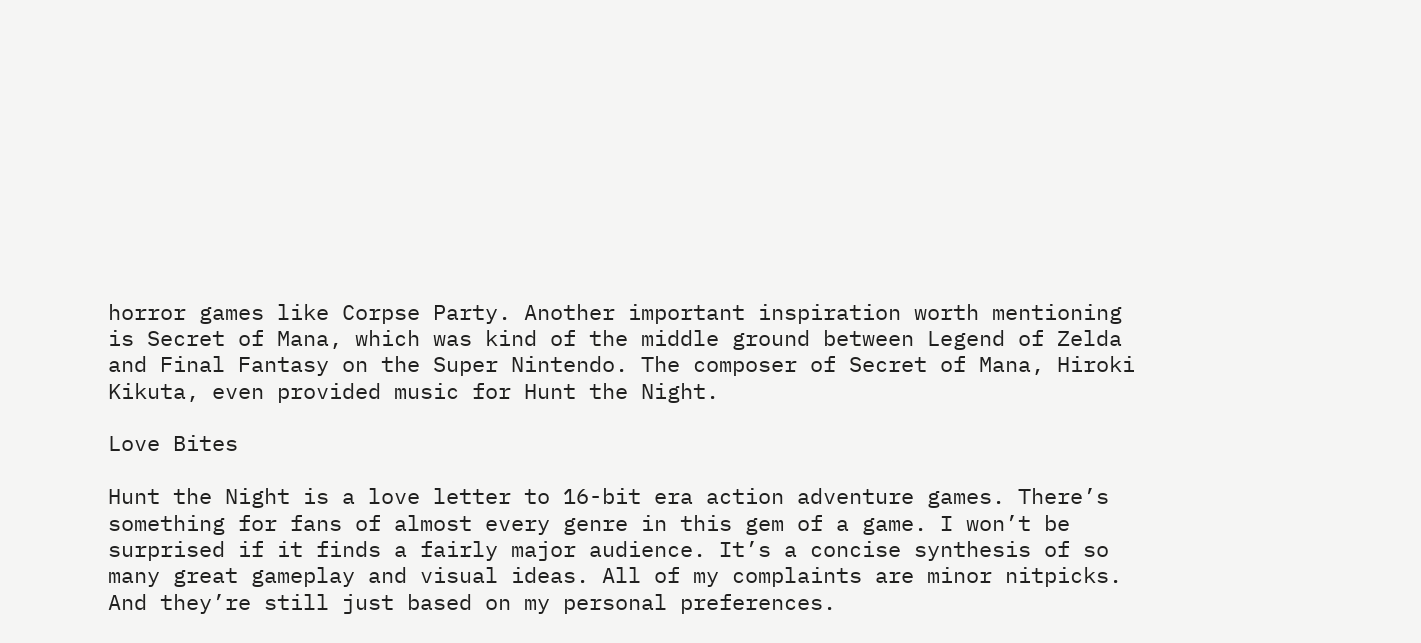horror games like Corpse Party. Another important inspiration worth mentioning is Secret of Mana, which was kind of the middle ground between Legend of Zelda and Final Fantasy on the Super Nintendo. The composer of Secret of Mana, Hiroki Kikuta, even provided music for Hunt the Night.

Love Bites

Hunt the Night is a love letter to 16-bit era action adventure games. There’s something for fans of almost every genre in this gem of a game. I won’t be surprised if it finds a fairly major audience. It’s a concise synthesis of so many great gameplay and visual ideas. All of my complaints are minor nitpicks. And they’re still just based on my personal preferences.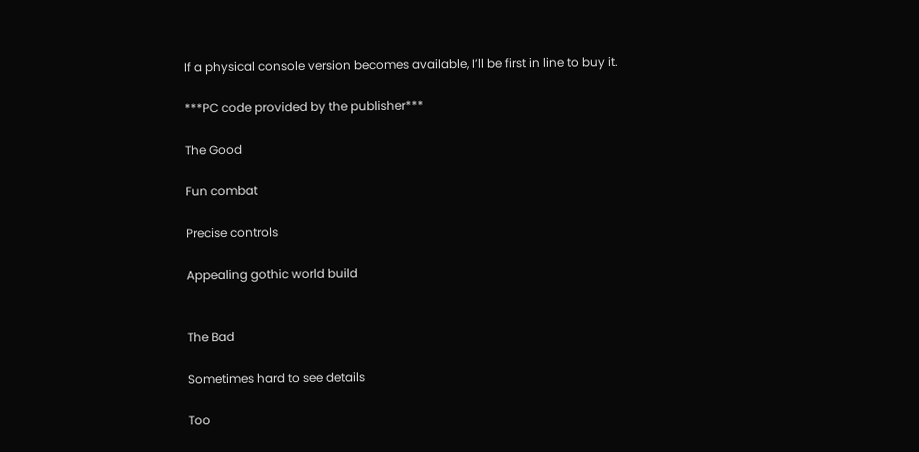If a physical console version becomes available, I’ll be first in line to buy it.

***PC code provided by the publisher***

The Good

Fun combat

Precise controls

Appealing gothic world build


The Bad

Sometimes hard to see details

Too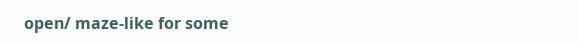open/ maze-like for some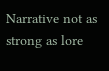Narrative not as strong as lore